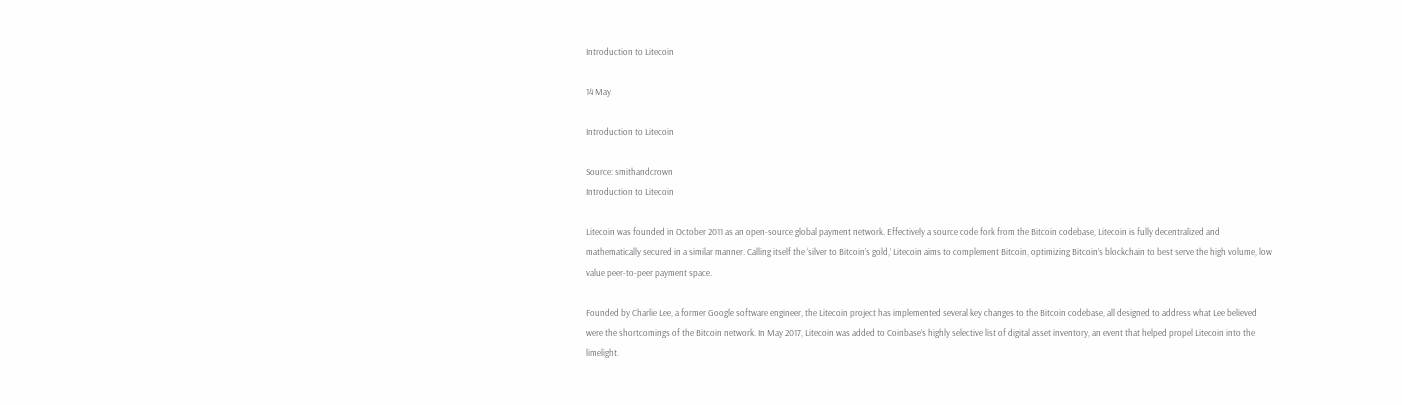Introduction to Litecoin

14 May

Introduction to Litecoin

Source: smithandcrown
Introduction to Litecoin

Litecoin was founded in October 2011 as an open-source global payment network. Effectively a source code fork from the Bitcoin codebase, Litecoin is fully decentralized and mathematically secured in a similar manner. Calling itself the ‘silver to Bitcoin’s gold,’ Litecoin aims to complement Bitcoin, optimizing Bitcoin’s blockchain to best serve the high volume, low value peer-to-peer payment space.

Founded by Charlie Lee, a former Google software engineer, the Litecoin project has implemented several key changes to the Bitcoin codebase, all designed to address what Lee believed were the shortcomings of the Bitcoin network. In May 2017, Litecoin was added to Coinbase’s highly selective list of digital asset inventory, an event that helped propel Litecoin into the limelight.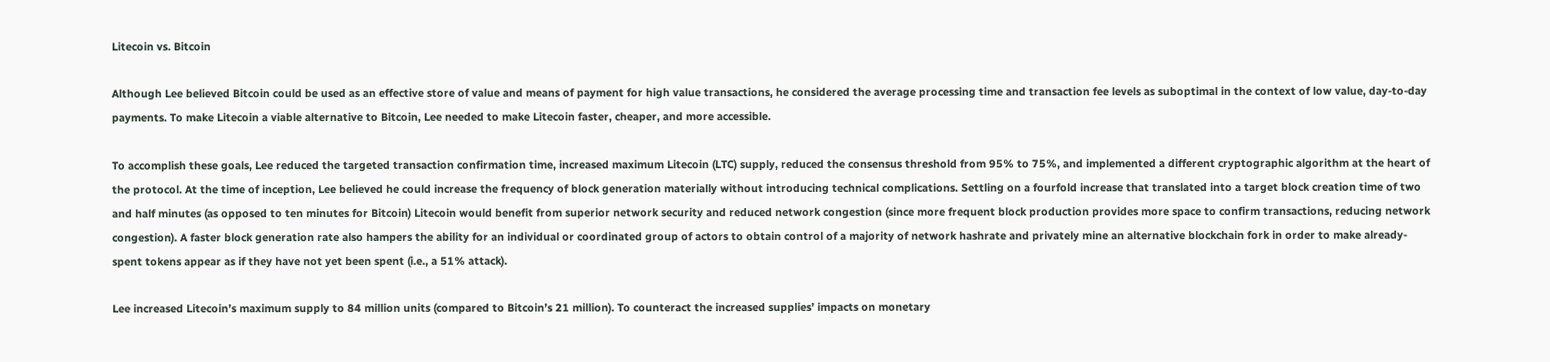Litecoin vs. Bitcoin

Although Lee believed Bitcoin could be used as an effective store of value and means of payment for high value transactions, he considered the average processing time and transaction fee levels as suboptimal in the context of low value, day-to-day payments. To make Litecoin a viable alternative to Bitcoin, Lee needed to make Litecoin faster, cheaper, and more accessible.

To accomplish these goals, Lee reduced the targeted transaction confirmation time, increased maximum Litecoin (LTC) supply, reduced the consensus threshold from 95% to 75%, and implemented a different cryptographic algorithm at the heart of the protocol. At the time of inception, Lee believed he could increase the frequency of block generation materially without introducing technical complications. Settling on a fourfold increase that translated into a target block creation time of two and half minutes (as opposed to ten minutes for Bitcoin) Litecoin would benefit from superior network security and reduced network congestion (since more frequent block production provides more space to confirm transactions, reducing network congestion). A faster block generation rate also hampers the ability for an individual or coordinated group of actors to obtain control of a majority of network hashrate and privately mine an alternative blockchain fork in order to make already-spent tokens appear as if they have not yet been spent (i.e., a 51% attack).

Lee increased Litecoin’s maximum supply to 84 million units (compared to Bitcoin’s 21 million). To counteract the increased supplies’ impacts on monetary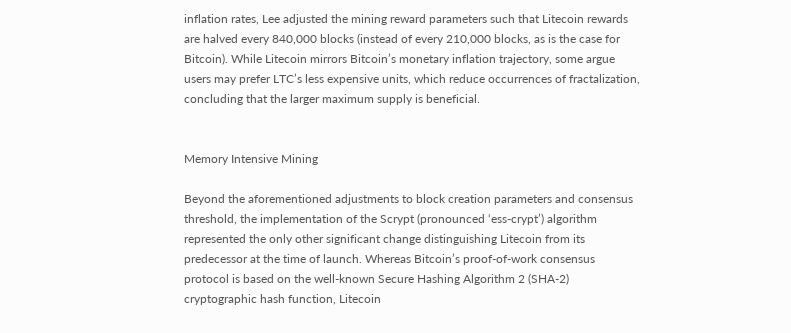inflation rates, Lee adjusted the mining reward parameters such that Litecoin rewards are halved every 840,000 blocks (instead of every 210,000 blocks, as is the case for Bitcoin). While Litecoin mirrors Bitcoin’s monetary inflation trajectory, some argue users may prefer LTC’s less expensive units, which reduce occurrences of fractalization, concluding that the larger maximum supply is beneficial.


Memory Intensive Mining

Beyond the aforementioned adjustments to block creation parameters and consensus threshold, the implementation of the Scrypt (pronounced ‘ess-crypt’) algorithm represented the only other significant change distinguishing Litecoin from its predecessor at the time of launch. Whereas Bitcoin’s proof-of-work consensus protocol is based on the well-known Secure Hashing Algorithm 2 (SHA-2) cryptographic hash function, Litecoin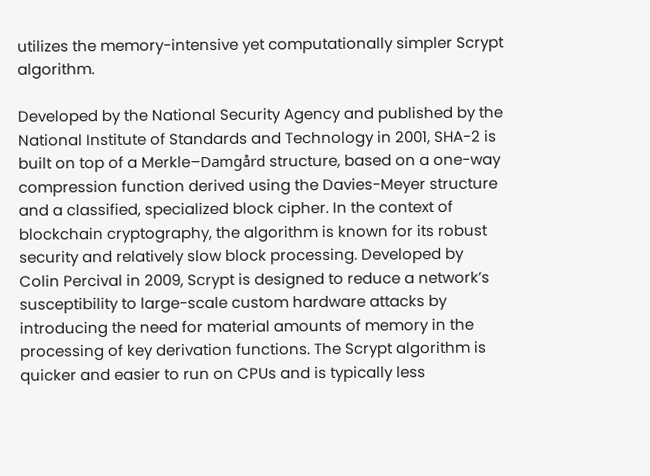utilizes the memory-intensive yet computationally simpler Scrypt algorithm.

Developed by the National Security Agency and published by the National Institute of Standards and Technology in 2001, SHA-2 is built on top of a Merkle–Damgård structure, based on a one-way compression function derived using the Davies-Meyer structure and a classified, specialized block cipher. In the context of blockchain cryptography, the algorithm is known for its robust security and relatively slow block processing. Developed by Colin Percival in 2009, Scrypt is designed to reduce a network’s susceptibility to large-scale custom hardware attacks by introducing the need for material amounts of memory in the processing of key derivation functions. The Scrypt algorithm is quicker and easier to run on CPUs and is typically less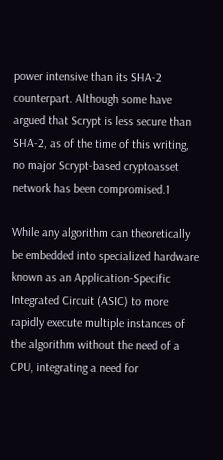power intensive than its SHA-2 counterpart. Although some have argued that Scrypt is less secure than SHA-2, as of the time of this writing, no major Scrypt-based cryptoasset network has been compromised.1

While any algorithm can theoretically be embedded into specialized hardware known as an Application-Specific Integrated Circuit (ASIC) to more rapidly execute multiple instances of the algorithm without the need of a CPU, integrating a need for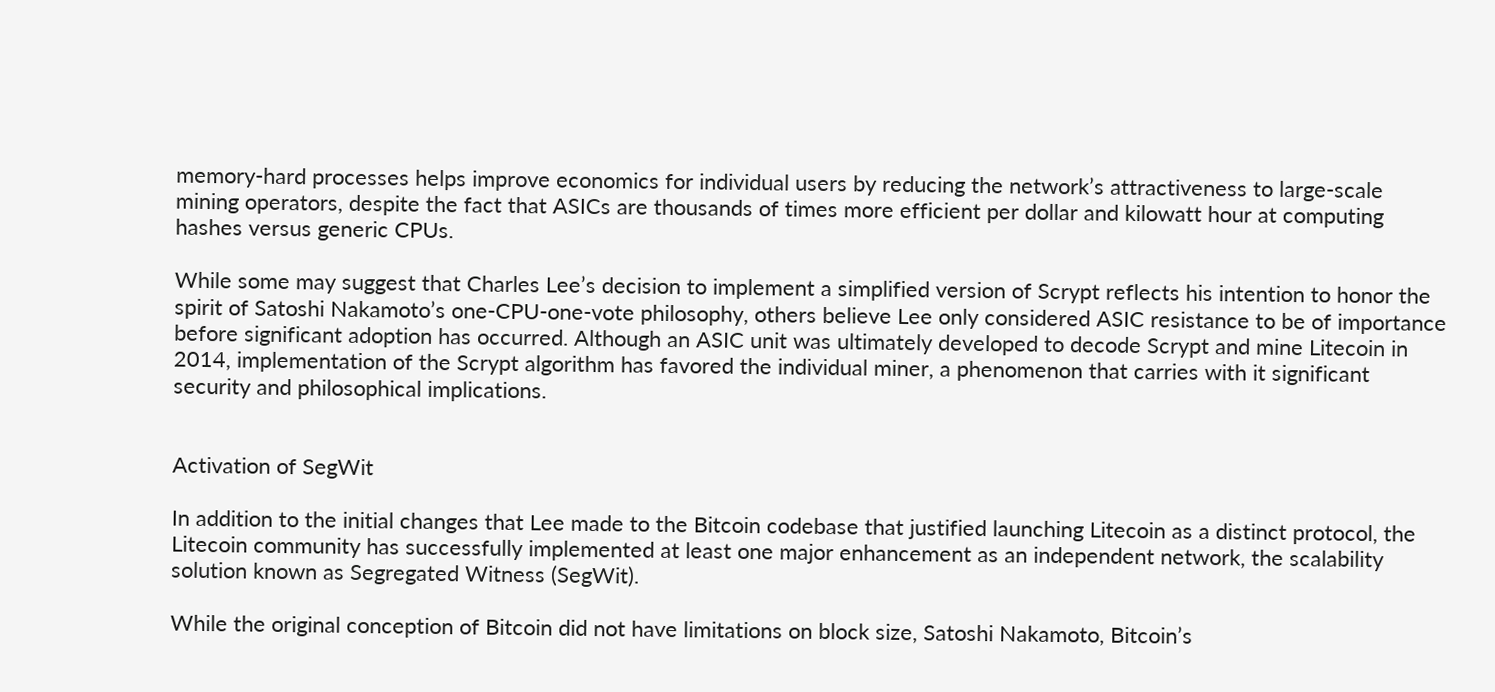memory-hard processes helps improve economics for individual users by reducing the network’s attractiveness to large-scale mining operators, despite the fact that ASICs are thousands of times more efficient per dollar and kilowatt hour at computing hashes versus generic CPUs.

While some may suggest that Charles Lee’s decision to implement a simplified version of Scrypt reflects his intention to honor the spirit of Satoshi Nakamoto’s one-CPU-one-vote philosophy, others believe Lee only considered ASIC resistance to be of importance before significant adoption has occurred. Although an ASIC unit was ultimately developed to decode Scrypt and mine Litecoin in 2014, implementation of the Scrypt algorithm has favored the individual miner, a phenomenon that carries with it significant security and philosophical implications.


Activation of SegWit

In addition to the initial changes that Lee made to the Bitcoin codebase that justified launching Litecoin as a distinct protocol, the Litecoin community has successfully implemented at least one major enhancement as an independent network, the scalability solution known as Segregated Witness (SegWit).

While the original conception of Bitcoin did not have limitations on block size, Satoshi Nakamoto, Bitcoin’s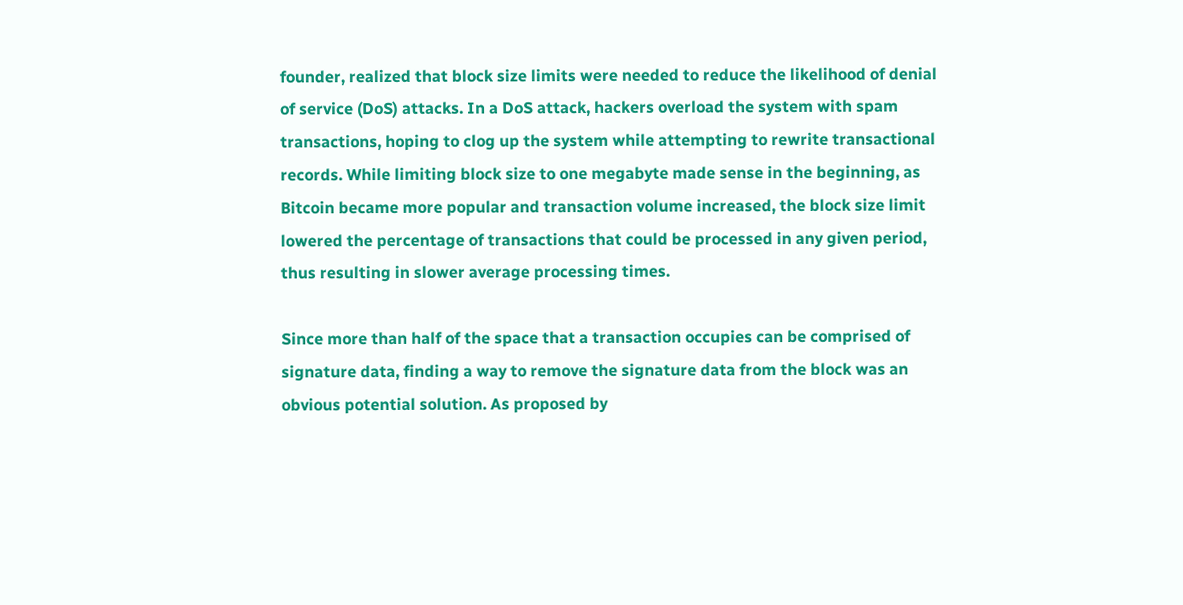founder, realized that block size limits were needed to reduce the likelihood of denial of service (DoS) attacks. In a DoS attack, hackers overload the system with spam transactions, hoping to clog up the system while attempting to rewrite transactional records. While limiting block size to one megabyte made sense in the beginning, as Bitcoin became more popular and transaction volume increased, the block size limit lowered the percentage of transactions that could be processed in any given period, thus resulting in slower average processing times.

Since more than half of the space that a transaction occupies can be comprised of signature data, finding a way to remove the signature data from the block was an obvious potential solution. As proposed by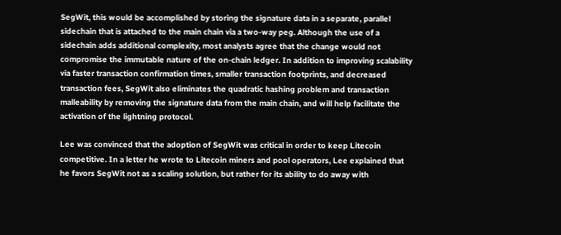SegWit, this would be accomplished by storing the signature data in a separate, parallel sidechain that is attached to the main chain via a two-way peg. Although the use of a sidechain adds additional complexity, most analysts agree that the change would not compromise the immutable nature of the on-chain ledger. In addition to improving scalability via faster transaction confirmation times, smaller transaction footprints, and decreased transaction fees, SegWit also eliminates the quadratic hashing problem and transaction malleability by removing the signature data from the main chain, and will help facilitate the activation of the lightning protocol.

Lee was convinced that the adoption of SegWit was critical in order to keep Litecoin competitive. In a letter he wrote to Litecoin miners and pool operators, Lee explained that he favors SegWit not as a scaling solution, but rather for its ability to do away with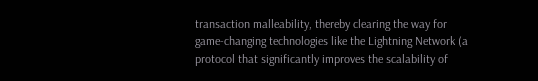transaction malleability, thereby clearing the way for game-changing technologies like the Lightning Network (a protocol that significantly improves the scalability of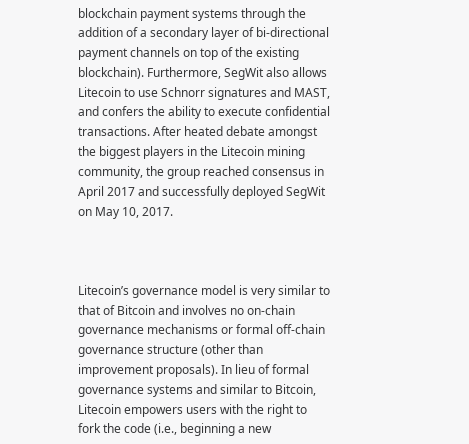blockchain payment systems through the addition of a secondary layer of bi-directional payment channels on top of the existing blockchain). Furthermore, SegWit also allows Litecoin to use Schnorr signatures and MAST, and confers the ability to execute confidential transactions. After heated debate amongst the biggest players in the Litecoin mining community, the group reached consensus in April 2017 and successfully deployed SegWit on May 10, 2017.



Litecoin’s governance model is very similar to that of Bitcoin and involves no on-chain governance mechanisms or formal off-chain governance structure (other than improvement proposals). In lieu of formal governance systems and similar to Bitcoin, Litecoin empowers users with the right to fork the code (i.e., beginning a new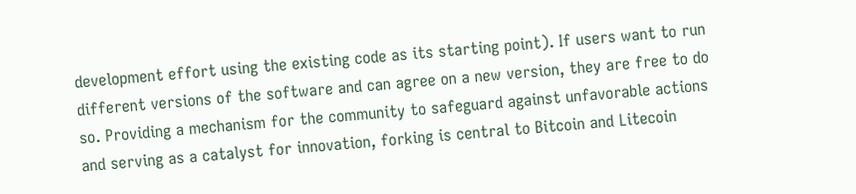development effort using the existing code as its starting point). If users want to run different versions of the software and can agree on a new version, they are free to do so. Providing a mechanism for the community to safeguard against unfavorable actions and serving as a catalyst for innovation, forking is central to Bitcoin and Litecoin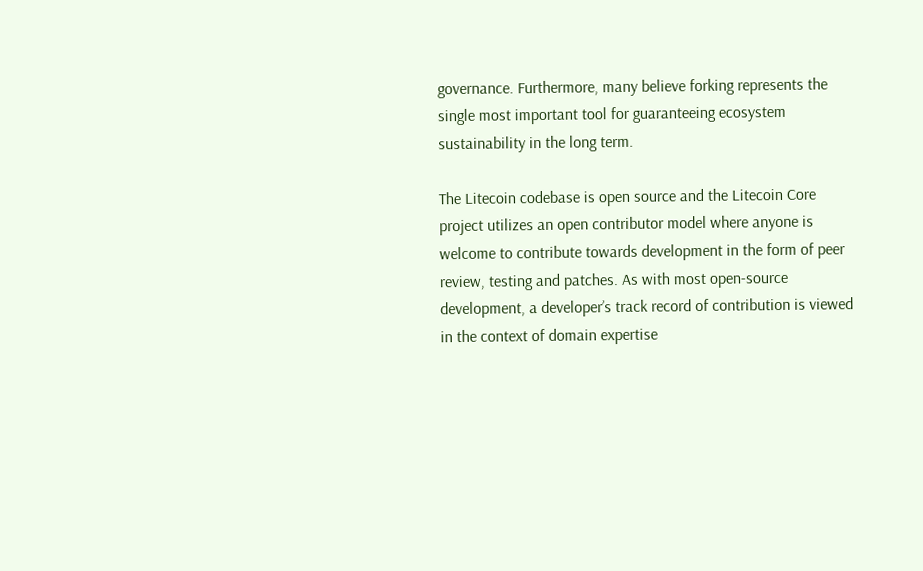governance. Furthermore, many believe forking represents the single most important tool for guaranteeing ecosystem sustainability in the long term.

The Litecoin codebase is open source and the Litecoin Core project utilizes an open contributor model where anyone is welcome to contribute towards development in the form of peer review, testing and patches. As with most open-source development, a developer’s track record of contribution is viewed in the context of domain expertise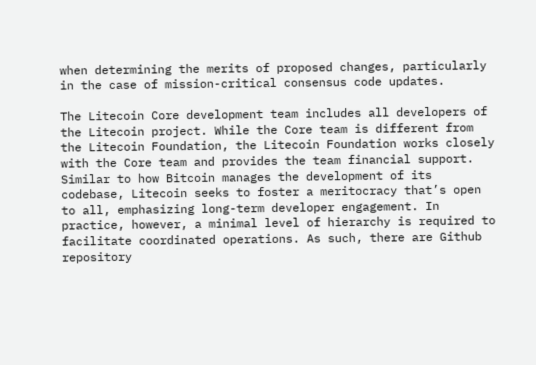when determining the merits of proposed changes, particularly in the case of mission-critical consensus code updates.

The Litecoin Core development team includes all developers of the Litecoin project. While the Core team is different from the Litecoin Foundation, the Litecoin Foundation works closely with the Core team and provides the team financial support. Similar to how Bitcoin manages the development of its codebase, Litecoin seeks to foster a meritocracy that’s open to all, emphasizing long-term developer engagement. In practice, however, a minimal level of hierarchy is required to facilitate coordinated operations. As such, there are Github repository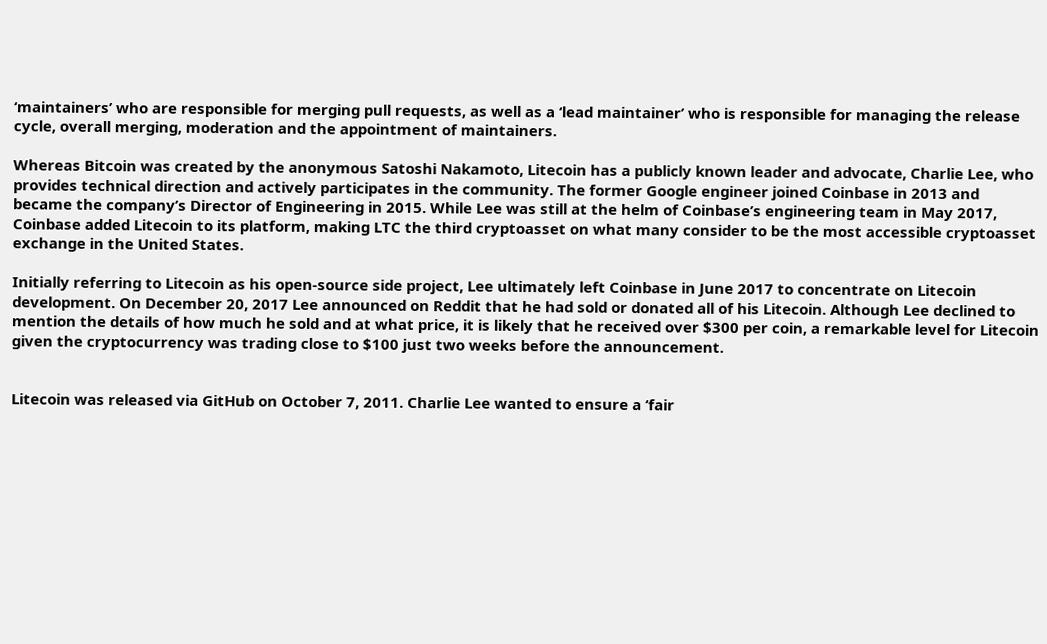‘maintainers’ who are responsible for merging pull requests, as well as a ‘lead maintainer’ who is responsible for managing the release cycle, overall merging, moderation and the appointment of maintainers.

Whereas Bitcoin was created by the anonymous Satoshi Nakamoto, Litecoin has a publicly known leader and advocate, Charlie Lee, who provides technical direction and actively participates in the community. The former Google engineer joined Coinbase in 2013 and became the company’s Director of Engineering in 2015. While Lee was still at the helm of Coinbase’s engineering team in May 2017, Coinbase added Litecoin to its platform, making LTC the third cryptoasset on what many consider to be the most accessible cryptoasset exchange in the United States.

Initially referring to Litecoin as his open-source side project, Lee ultimately left Coinbase in June 2017 to concentrate on Litecoin development. On December 20, 2017 Lee announced on Reddit that he had sold or donated all of his Litecoin. Although Lee declined to mention the details of how much he sold and at what price, it is likely that he received over $300 per coin, a remarkable level for Litecoin given the cryptocurrency was trading close to $100 just two weeks before the announcement.


Litecoin was released via GitHub on October 7, 2011. Charlie Lee wanted to ensure a ‘fair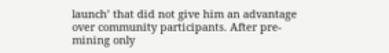launch’ that did not give him an advantage over community participants. After pre-mining only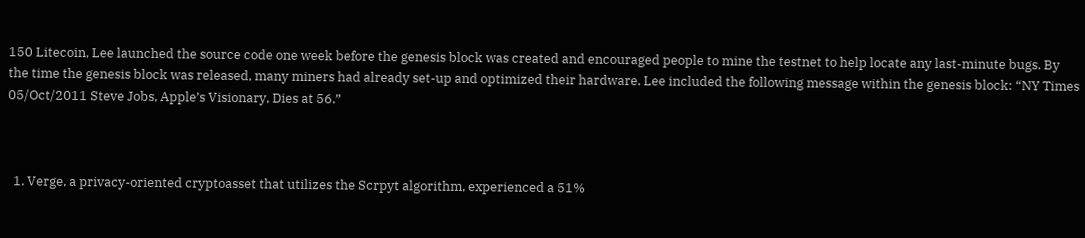150 Litecoin, Lee launched the source code one week before the genesis block was created and encouraged people to mine the testnet to help locate any last-minute bugs. By the time the genesis block was released, many miners had already set-up and optimized their hardware. Lee included the following message within the genesis block: “NY Times 05/Oct/2011 Steve Jobs, Apple’s Visionary, Dies at 56.”



  1. Verge, a privacy-oriented cryptoasset that utilizes the Scrpyt algorithm, experienced a 51%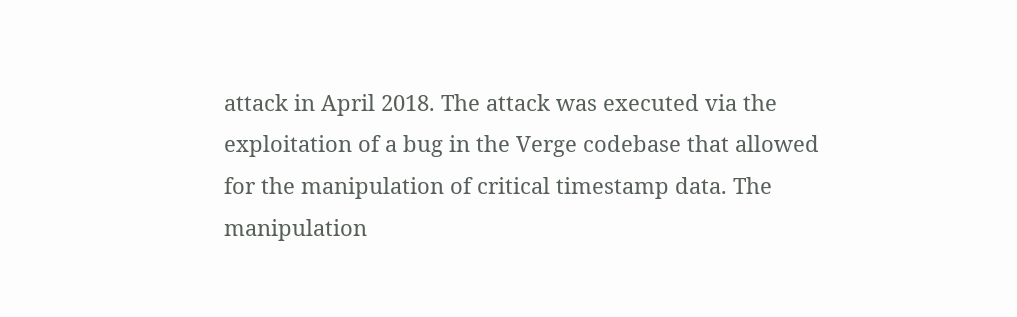attack in April 2018. The attack was executed via the exploitation of a bug in the Verge codebase that allowed for the manipulation of critical timestamp data. The manipulation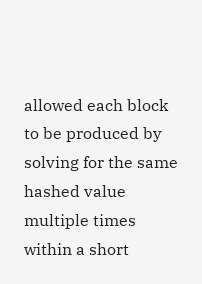allowed each block to be produced by solving for the same hashed value multiple times within a short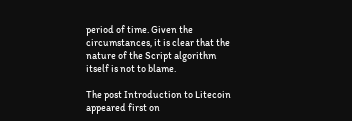period of time. Given the circumstances, it is clear that the nature of the Script algorithm itself is not to blame.

The post Introduction to Litecoin appeared first on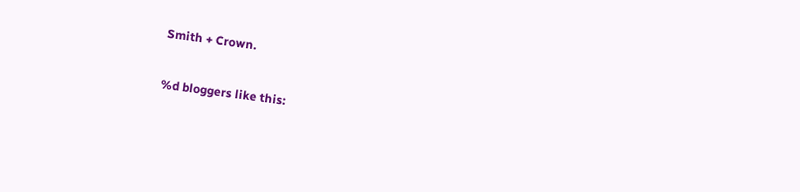Smith + Crown.

%d bloggers like this: